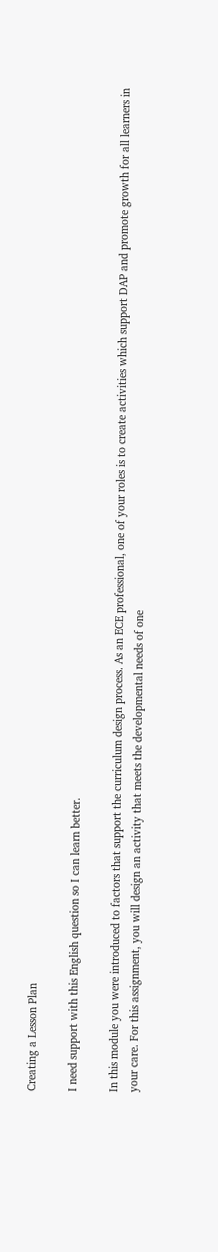Creating a Lesson Plan

I need support with this English question so I can learn better.

In this module you were introduced to factors that support the curriculum design process. As an ECE professional, one of your roles is to create activities which support DAP and promote growth for all learners in your care. For this assignment, you will design an activity that meets the developmental needs of one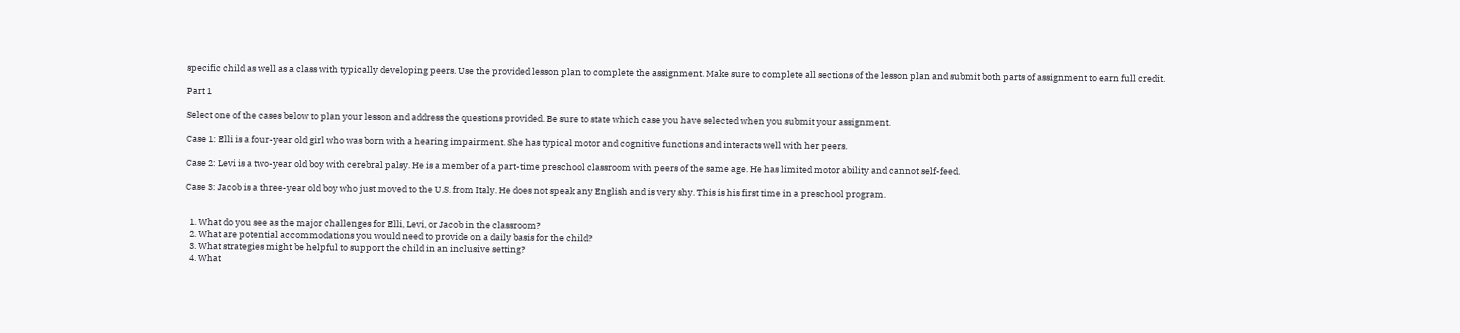specific child as well as a class with typically developing peers. Use the provided lesson plan to complete the assignment. Make sure to complete all sections of the lesson plan and submit both parts of assignment to earn full credit.

Part 1

Select one of the cases below to plan your lesson and address the questions provided. Be sure to state which case you have selected when you submit your assignment.

Case 1: Elli is a four-year old girl who was born with a hearing impairment. She has typical motor and cognitive functions and interacts well with her peers.

Case 2: Levi is a two-year old boy with cerebral palsy. He is a member of a part-time preschool classroom with peers of the same age. He has limited motor ability and cannot self-feed.

Case 3: Jacob is a three-year old boy who just moved to the U.S. from Italy. He does not speak any English and is very shy. This is his first time in a preschool program.


  1. What do you see as the major challenges for Elli, Levi, or Jacob in the classroom?
  2. What are potential accommodations you would need to provide on a daily basis for the child?
  3. What strategies might be helpful to support the child in an inclusive setting?
  4. What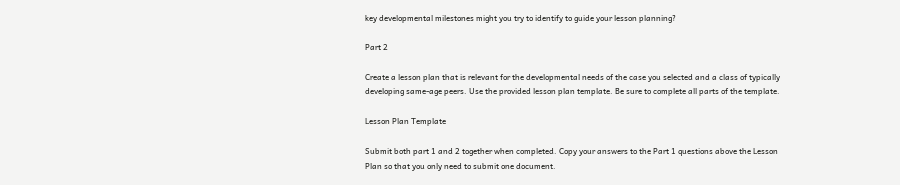key developmental milestones might you try to identify to guide your lesson planning?

Part 2

Create a lesson plan that is relevant for the developmental needs of the case you selected and a class of typically developing same-age peers. Use the provided lesson plan template. Be sure to complete all parts of the template.

Lesson Plan Template

Submit both part 1 and 2 together when completed. Copy your answers to the Part 1 questions above the Lesson Plan so that you only need to submit one document.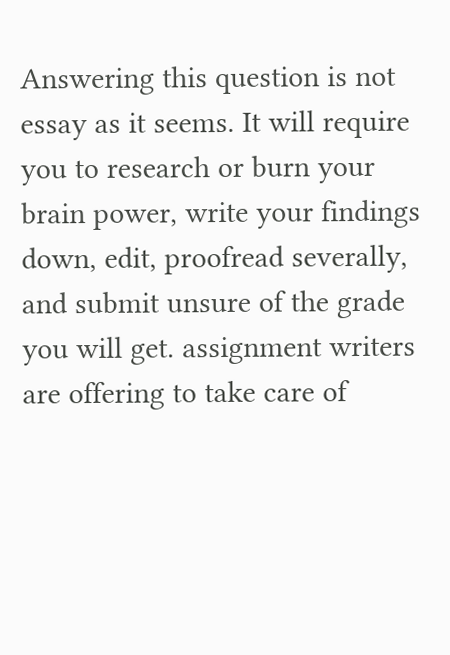Answering this question is not essay as it seems. It will require you to research or burn your brain power, write your findings down, edit, proofread severally, and submit unsure of the grade you will get. assignment writers are offering to take care of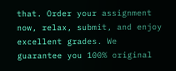that. Order your assignment now, relax, submit, and enjoy excellent grades. We guarantee you 100% original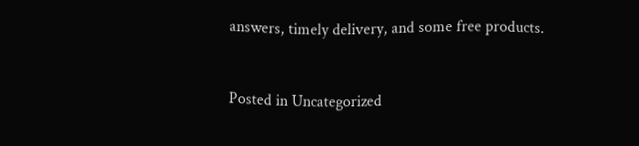answers, timely delivery, and some free products.



Posted in Uncategorized